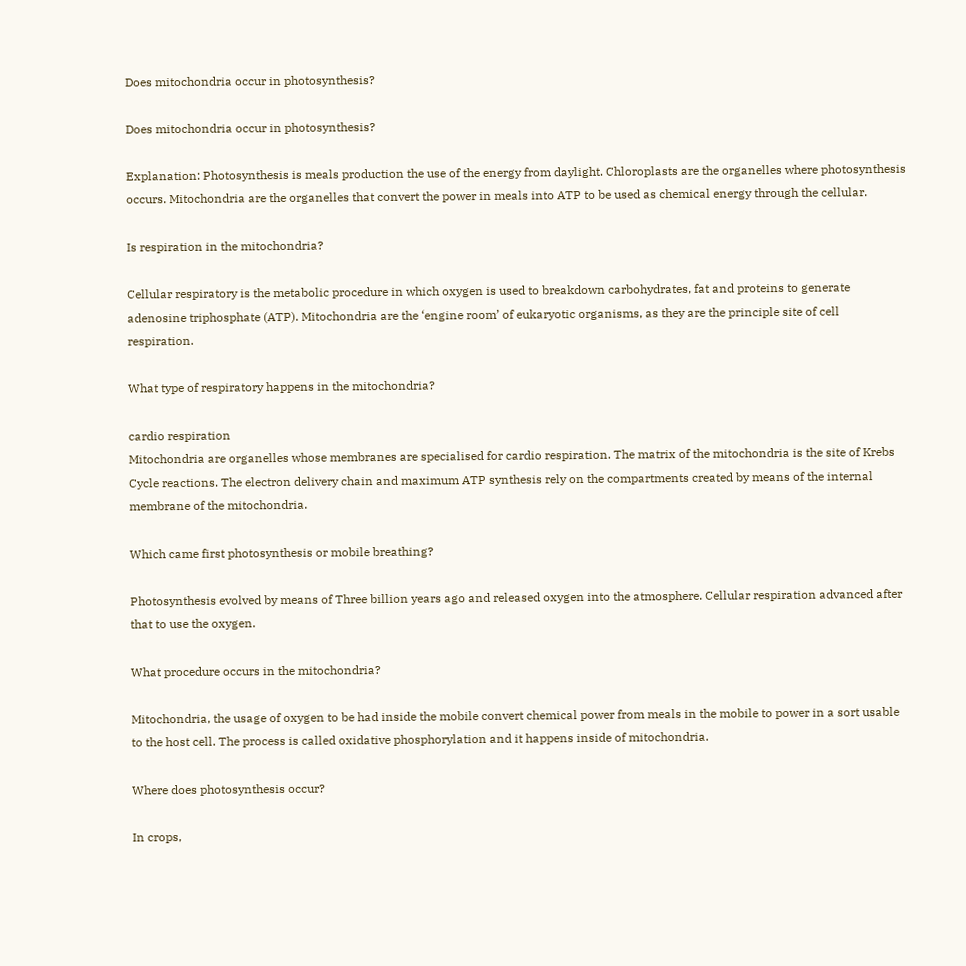Does mitochondria occur in photosynthesis?

Does mitochondria occur in photosynthesis?

Explanation: Photosynthesis is meals production the use of the energy from daylight. Chloroplasts are the organelles where photosynthesis occurs. Mitochondria are the organelles that convert the power in meals into ATP to be used as chemical energy through the cellular.

Is respiration in the mitochondria?

Cellular respiratory is the metabolic procedure in which oxygen is used to breakdown carbohydrates, fat and proteins to generate adenosine triphosphate (ATP). Mitochondria are the ‘engine room’ of eukaryotic organisms, as they are the principle site of cell respiration.

What type of respiratory happens in the mitochondria?

cardio respiration
Mitochondria are organelles whose membranes are specialised for cardio respiration. The matrix of the mitochondria is the site of Krebs Cycle reactions. The electron delivery chain and maximum ATP synthesis rely on the compartments created by means of the internal membrane of the mitochondria.

Which came first photosynthesis or mobile breathing?

Photosynthesis evolved by means of Three billion years ago and released oxygen into the atmosphere. Cellular respiration advanced after that to use the oxygen.

What procedure occurs in the mitochondria?

Mitochondria, the usage of oxygen to be had inside the mobile convert chemical power from meals in the mobile to power in a sort usable to the host cell. The process is called oxidative phosphorylation and it happens inside of mitochondria.

Where does photosynthesis occur?

In crops,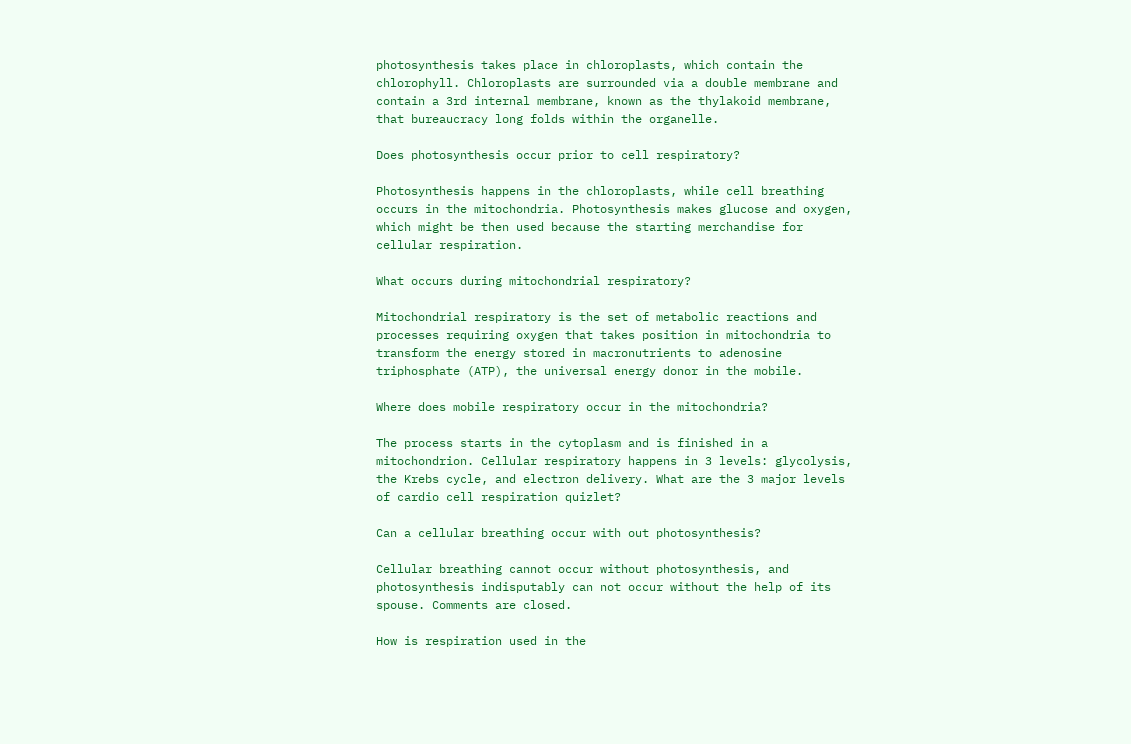photosynthesis takes place in chloroplasts, which contain the chlorophyll. Chloroplasts are surrounded via a double membrane and contain a 3rd internal membrane, known as the thylakoid membrane, that bureaucracy long folds within the organelle.

Does photosynthesis occur prior to cell respiratory?

Photosynthesis happens in the chloroplasts, while cell breathing occurs in the mitochondria. Photosynthesis makes glucose and oxygen, which might be then used because the starting merchandise for cellular respiration.

What occurs during mitochondrial respiratory?

Mitochondrial respiratory is the set of metabolic reactions and processes requiring oxygen that takes position in mitochondria to transform the energy stored in macronutrients to adenosine triphosphate (ATP), the universal energy donor in the mobile.

Where does mobile respiratory occur in the mitochondria?

The process starts in the cytoplasm and is finished in a mitochondrion. Cellular respiratory happens in 3 levels: glycolysis, the Krebs cycle, and electron delivery. What are the 3 major levels of cardio cell respiration quizlet?

Can a cellular breathing occur with out photosynthesis?

Cellular breathing cannot occur without photosynthesis, and photosynthesis indisputably can not occur without the help of its spouse. Comments are closed.

How is respiration used in the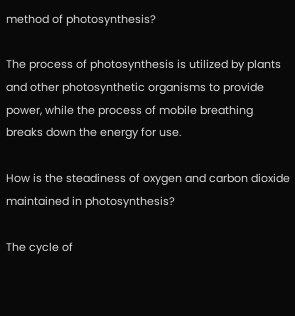method of photosynthesis?

The process of photosynthesis is utilized by plants and other photosynthetic organisms to provide power, while the process of mobile breathing breaks down the energy for use.

How is the steadiness of oxygen and carbon dioxide maintained in photosynthesis?

The cycle of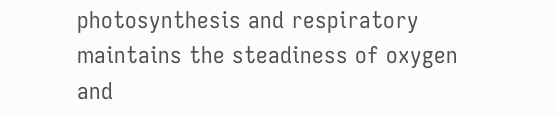photosynthesis and respiratory maintains the steadiness of oxygen and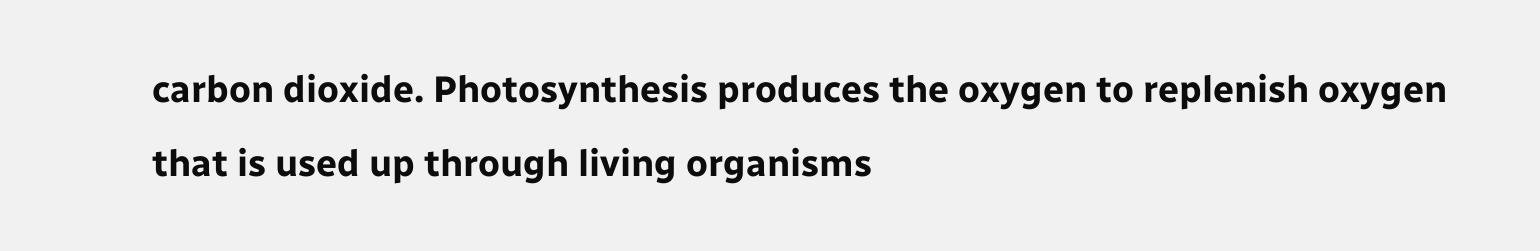carbon dioxide. Photosynthesis produces the oxygen to replenish oxygen that is used up through living organisms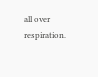all over respiration.